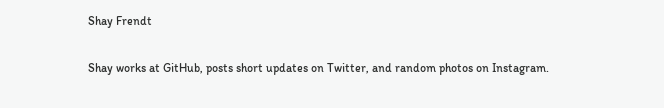Shay Frendt

Shay works at GitHub, posts short updates on Twitter, and random photos on Instagram.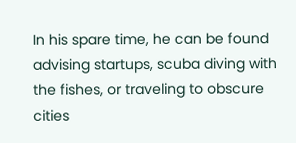In his spare time, he can be found advising startups, scuba diving with the fishes, or traveling to obscure cities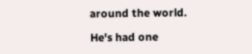around the world.

He's had one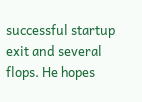successful startup exit and several flops. He hopes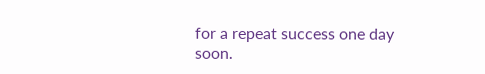for a repeat success one day soon.